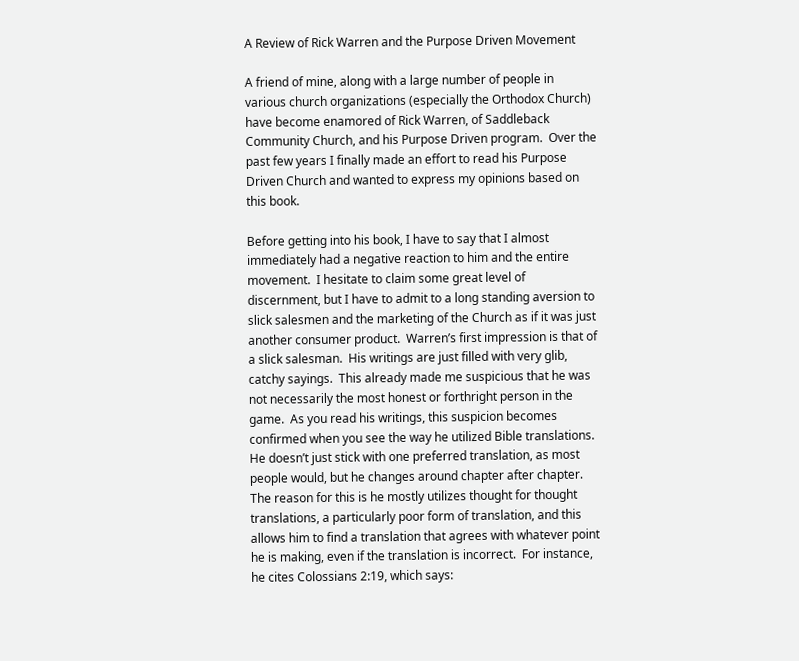A Review of Rick Warren and the Purpose Driven Movement

A friend of mine, along with a large number of people in various church organizations (especially the Orthodox Church) have become enamored of Rick Warren, of Saddleback Community Church, and his Purpose Driven program.  Over the past few years I finally made an effort to read his Purpose Driven Church and wanted to express my opinions based on this book.

Before getting into his book, I have to say that I almost immediately had a negative reaction to him and the entire movement.  I hesitate to claim some great level of discernment, but I have to admit to a long standing aversion to slick salesmen and the marketing of the Church as if it was just another consumer product.  Warren’s first impression is that of a slick salesman.  His writings are just filled with very glib, catchy sayings.  This already made me suspicious that he was not necessarily the most honest or forthright person in the game.  As you read his writings, this suspicion becomes confirmed when you see the way he utilized Bible translations.  He doesn’t just stick with one preferred translation, as most people would, but he changes around chapter after chapter.  The reason for this is he mostly utilizes thought for thought translations, a particularly poor form of translation, and this allows him to find a translation that agrees with whatever point he is making, even if the translation is incorrect.  For instance, he cites Colossians 2:19, which says: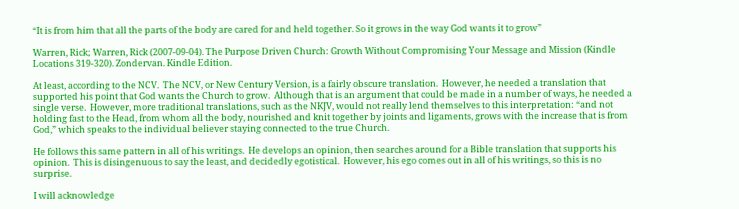“It is from him that all the parts of the body are cared for and held together. So it grows in the way God wants it to grow”

Warren, Rick; Warren, Rick (2007-09-04). The Purpose Driven Church: Growth Without Compromising Your Message and Mission (Kindle Locations 319-320). Zondervan. Kindle Edition.

At least, according to the NCV.  The NCV, or New Century Version, is a fairly obscure translation.  However, he needed a translation that supported his point that God wants the Church to grow.  Although that is an argument that could be made in a number of ways, he needed a single verse.  However, more traditional translations, such as the NKJV, would not really lend themselves to this interpretation: “and not holding fast to the Head, from whom all the body, nourished and knit together by joints and ligaments, grows with the increase that is from God,” which speaks to the individual believer staying connected to the true Church.

He follows this same pattern in all of his writings.  He develops an opinion, then searches around for a Bible translation that supports his opinion.  This is disingenuous to say the least, and decidedly egotistical.  However, his ego comes out in all of his writings, so this is no surprise.

I will acknowledge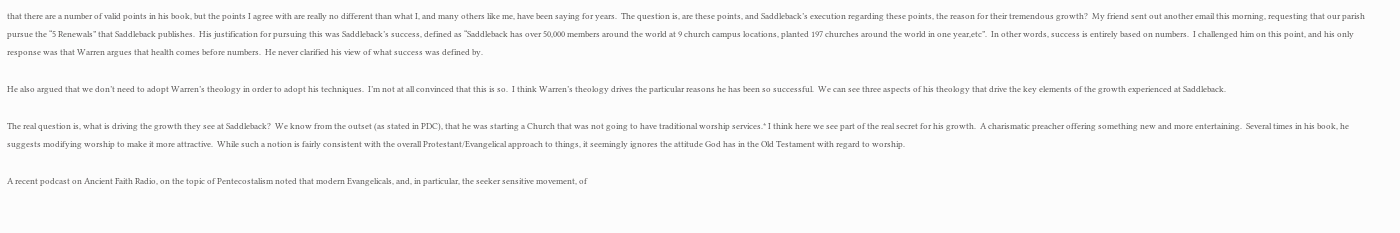that there are a number of valid points in his book, but the points I agree with are really no different than what I, and many others like me, have been saying for years.  The question is, are these points, and Saddleback’s execution regarding these points, the reason for their tremendous growth?  My friend sent out another email this morning, requesting that our parish pursue the “5 Renewals” that Saddleback publishes.  His justification for pursuing this was Saddleback’s success, defined as “Saddleback has over 50,000 members around the world at 9 church campus locations, planted 197 churches around the world in one year,etc”.  In other words, success is entirely based on numbers.  I challenged him on this point, and his only response was that Warren argues that health comes before numbers.  He never clarified his view of what success was defined by.

He also argued that we don’t need to adopt Warren’s theology in order to adopt his techniques.  I’m not at all convinced that this is so.  I think Warren’s theology drives the particular reasons he has been so successful.  We can see three aspects of his theology that drive the key elements of the growth experienced at Saddleback.

The real question is, what is driving the growth they see at Saddleback?  We know from the outset (as stated in PDC), that he was starting a Church that was not going to have traditional worship services.* I think here we see part of the real secret for his growth.  A charismatic preacher offering something new and more entertaining.  Several times in his book, he suggests modifying worship to make it more attractive.  While such a notion is fairly consistent with the overall Protestant/Evangelical approach to things, it seemingly ignores the attitude God has in the Old Testament with regard to worship.

A recent podcast on Ancient Faith Radio, on the topic of Pentecostalism noted that modern Evangelicals, and, in particular, the seeker sensitive movement, of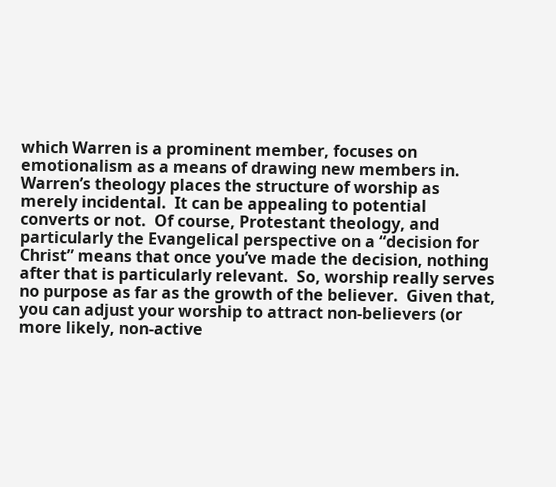which Warren is a prominent member, focuses on emotionalism as a means of drawing new members in.  Warren’s theology places the structure of worship as merely incidental.  It can be appealing to potential converts or not.  Of course, Protestant theology, and particularly the Evangelical perspective on a “decision for Christ” means that once you’ve made the decision, nothing after that is particularly relevant.  So, worship really serves no purpose as far as the growth of the believer.  Given that, you can adjust your worship to attract non-believers (or more likely, non-active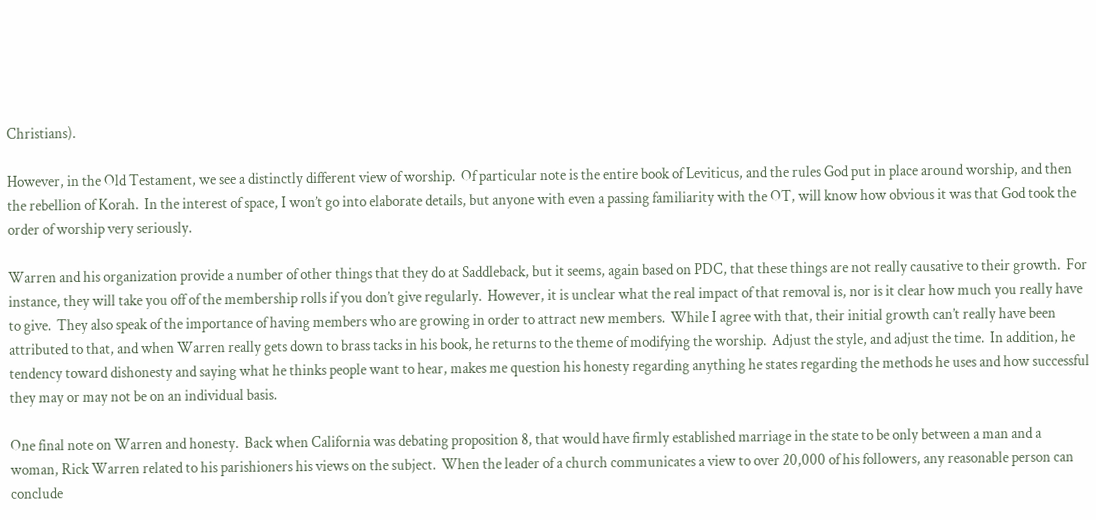Christians).

However, in the Old Testament, we see a distinctly different view of worship.  Of particular note is the entire book of Leviticus, and the rules God put in place around worship, and then the rebellion of Korah.  In the interest of space, I won’t go into elaborate details, but anyone with even a passing familiarity with the OT, will know how obvious it was that God took the order of worship very seriously.

Warren and his organization provide a number of other things that they do at Saddleback, but it seems, again based on PDC, that these things are not really causative to their growth.  For instance, they will take you off of the membership rolls if you don’t give regularly.  However, it is unclear what the real impact of that removal is, nor is it clear how much you really have to give.  They also speak of the importance of having members who are growing in order to attract new members.  While I agree with that, their initial growth can’t really have been attributed to that, and when Warren really gets down to brass tacks in his book, he returns to the theme of modifying the worship.  Adjust the style, and adjust the time.  In addition, he tendency toward dishonesty and saying what he thinks people want to hear, makes me question his honesty regarding anything he states regarding the methods he uses and how successful they may or may not be on an individual basis.

One final note on Warren and honesty.  Back when California was debating proposition 8, that would have firmly established marriage in the state to be only between a man and a woman, Rick Warren related to his parishioners his views on the subject.  When the leader of a church communicates a view to over 20,000 of his followers, any reasonable person can conclude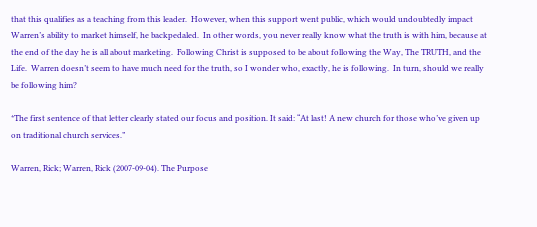that this qualifies as a teaching from this leader.  However, when this support went public, which would undoubtedly impact Warren’s ability to market himself, he backpedaled.  In other words, you never really know what the truth is with him, because at the end of the day he is all about marketing.  Following Christ is supposed to be about following the Way, The TRUTH, and the Life.  Warren doesn’t seem to have much need for the truth, so I wonder who, exactly, he is following.  In turn, should we really be following him?

*The first sentence of that letter clearly stated our focus and position. It said: “At last! A new church for those who’ve given up on traditional church services.”

Warren, Rick; Warren, Rick (2007-09-04). The Purpose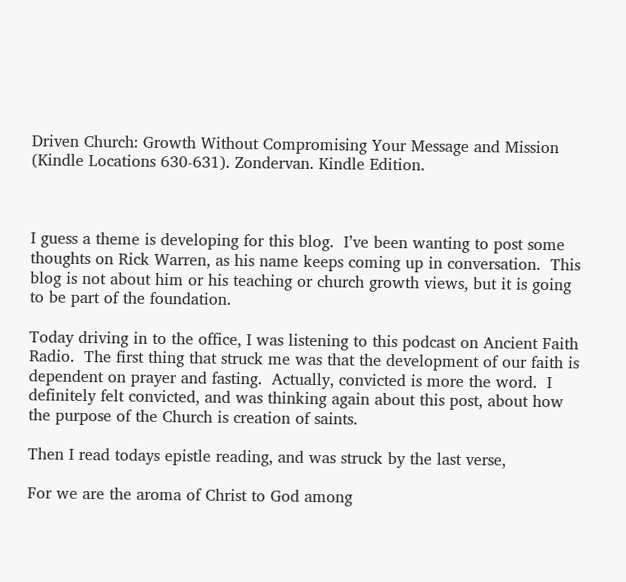Driven Church: Growth Without Compromising Your Message and Mission (Kindle Locations 630-631). Zondervan. Kindle Edition.



I guess a theme is developing for this blog.  I’ve been wanting to post some thoughts on Rick Warren, as his name keeps coming up in conversation.  This blog is not about him or his teaching or church growth views, but it is going to be part of the foundation.

Today driving in to the office, I was listening to this podcast on Ancient Faith Radio.  The first thing that struck me was that the development of our faith is dependent on prayer and fasting.  Actually, convicted is more the word.  I definitely felt convicted, and was thinking again about this post, about how the purpose of the Church is creation of saints.

Then I read todays epistle reading, and was struck by the last verse,

For we are the aroma of Christ to God among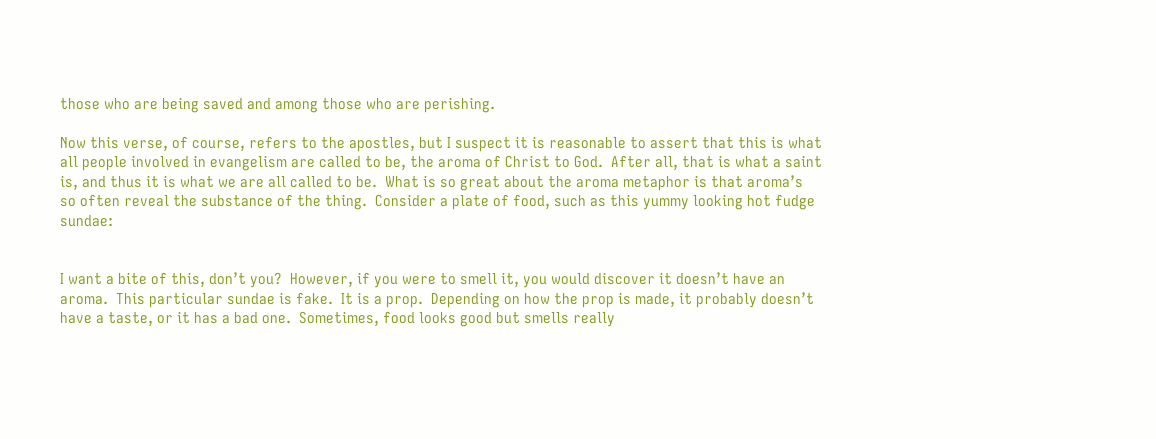those who are being saved and among those who are perishing.

Now this verse, of course, refers to the apostles, but I suspect it is reasonable to assert that this is what all people involved in evangelism are called to be, the aroma of Christ to God.  After all, that is what a saint is, and thus it is what we are all called to be.  What is so great about the aroma metaphor is that aroma’s so often reveal the substance of the thing.  Consider a plate of food, such as this yummy looking hot fudge sundae:


I want a bite of this, don’t you?  However, if you were to smell it, you would discover it doesn’t have an aroma.  This particular sundae is fake.  It is a prop.  Depending on how the prop is made, it probably doesn’t have a taste, or it has a bad one.  Sometimes, food looks good but smells really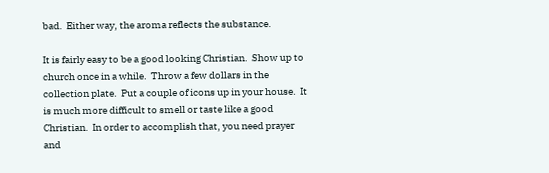bad.  Either way, the aroma reflects the substance.

It is fairly easy to be a good looking Christian.  Show up to church once in a while.  Throw a few dollars in the collection plate.  Put a couple of icons up in your house.  It is much more difficult to smell or taste like a good Christian.  In order to accomplish that, you need prayer and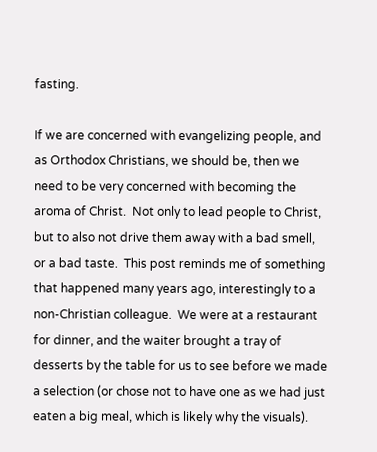fasting.

If we are concerned with evangelizing people, and as Orthodox Christians, we should be, then we need to be very concerned with becoming the aroma of Christ.  Not only to lead people to Christ, but to also not drive them away with a bad smell, or a bad taste.  This post reminds me of something that happened many years ago, interestingly to a non-Christian colleague.  We were at a restaurant for dinner, and the waiter brought a tray of desserts by the table for us to see before we made a selection (or chose not to have one as we had just eaten a big meal, which is likely why the visuals).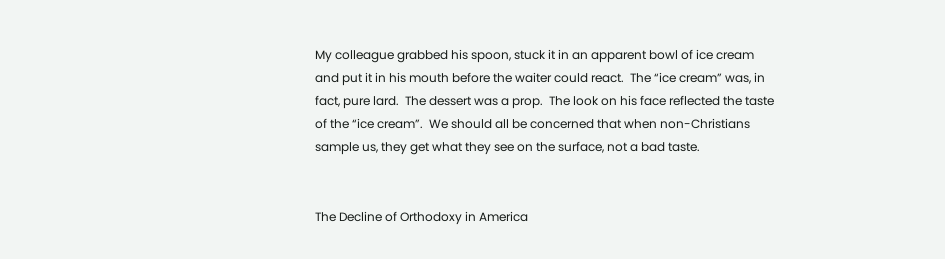My colleague grabbed his spoon, stuck it in an apparent bowl of ice cream and put it in his mouth before the waiter could react.  The “ice cream” was, in fact, pure lard.  The dessert was a prop.  The look on his face reflected the taste of the “ice cream”.  We should all be concerned that when non-Christians sample us, they get what they see on the surface, not a bad taste.


The Decline of Orthodoxy in America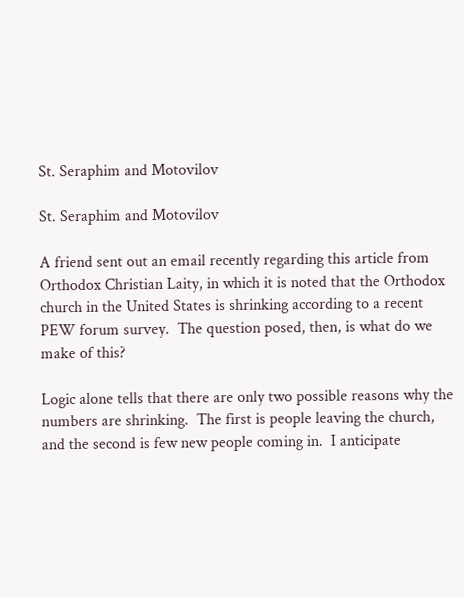St. Seraphim and Motovilov

St. Seraphim and Motovilov

A friend sent out an email recently regarding this article from Orthodox Christian Laity, in which it is noted that the Orthodox church in the United States is shrinking according to a recent PEW forum survey.  The question posed, then, is what do we make of this?

Logic alone tells that there are only two possible reasons why the numbers are shrinking.  The first is people leaving the church, and the second is few new people coming in.  I anticipate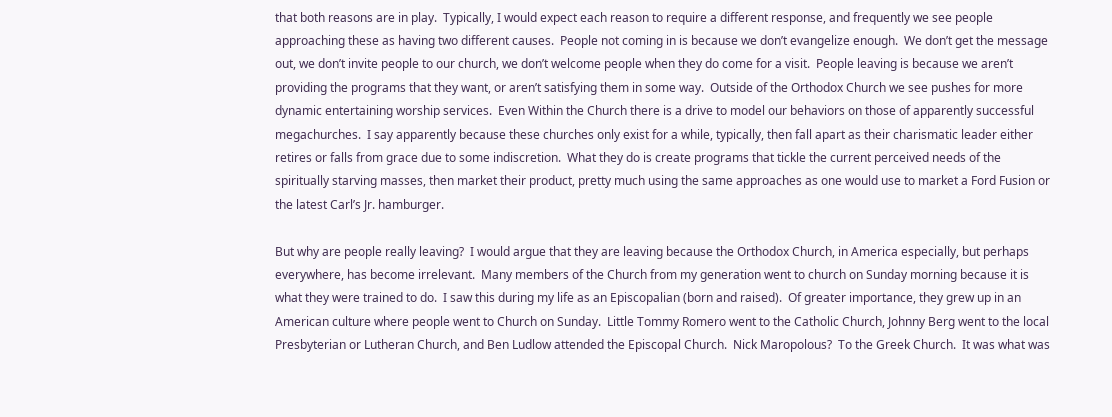that both reasons are in play.  Typically, I would expect each reason to require a different response, and frequently we see people approaching these as having two different causes.  People not coming in is because we don’t evangelize enough.  We don’t get the message out, we don’t invite people to our church, we don’t welcome people when they do come for a visit.  People leaving is because we aren’t providing the programs that they want, or aren’t satisfying them in some way.  Outside of the Orthodox Church we see pushes for more dynamic entertaining worship services.  Even Within the Church there is a drive to model our behaviors on those of apparently successful megachurches.  I say apparently because these churches only exist for a while, typically, then fall apart as their charismatic leader either retires or falls from grace due to some indiscretion.  What they do is create programs that tickle the current perceived needs of the spiritually starving masses, then market their product, pretty much using the same approaches as one would use to market a Ford Fusion or the latest Carl’s Jr. hamburger.

But why are people really leaving?  I would argue that they are leaving because the Orthodox Church, in America especially, but perhaps everywhere, has become irrelevant.  Many members of the Church from my generation went to church on Sunday morning because it is what they were trained to do.  I saw this during my life as an Episcopalian (born and raised).  Of greater importance, they grew up in an American culture where people went to Church on Sunday.  Little Tommy Romero went to the Catholic Church, Johnny Berg went to the local Presbyterian or Lutheran Church, and Ben Ludlow attended the Episcopal Church.  Nick Maropolous?  To the Greek Church.  It was what was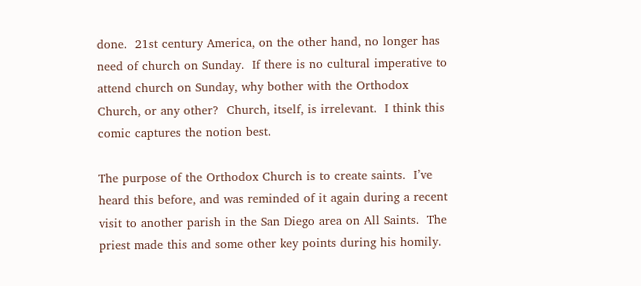done.  21st century America, on the other hand, no longer has need of church on Sunday.  If there is no cultural imperative to attend church on Sunday, why bother with the Orthodox Church, or any other?  Church, itself, is irrelevant.  I think this comic captures the notion best.

The purpose of the Orthodox Church is to create saints.  I’ve heard this before, and was reminded of it again during a recent visit to another parish in the San Diego area on All Saints.  The priest made this and some other key points during his homily.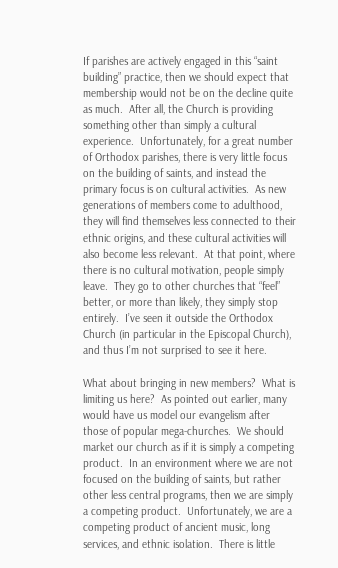If parishes are actively engaged in this “saint building” practice, then we should expect that membership would not be on the decline quite as much.  After all, the Church is providing something other than simply a cultural experience.  Unfortunately, for a great number of Orthodox parishes, there is very little focus on the building of saints, and instead the primary focus is on cultural activities.  As new generations of members come to adulthood, they will find themselves less connected to their ethnic origins, and these cultural activities will also become less relevant.  At that point, where there is no cultural motivation, people simply leave.  They go to other churches that “feel” better, or more than likely, they simply stop entirely.  I’ve seen it outside the Orthodox Church (in particular in the Episcopal Church), and thus I’m not surprised to see it here.

What about bringing in new members?  What is limiting us here?  As pointed out earlier, many would have us model our evangelism after those of popular mega-churches.  We should market our church as if it is simply a competing product.  In an environment where we are not focused on the building of saints, but rather other less central programs, then we are simply a competing product.  Unfortunately, we are a competing product of ancient music, long services, and ethnic isolation.  There is little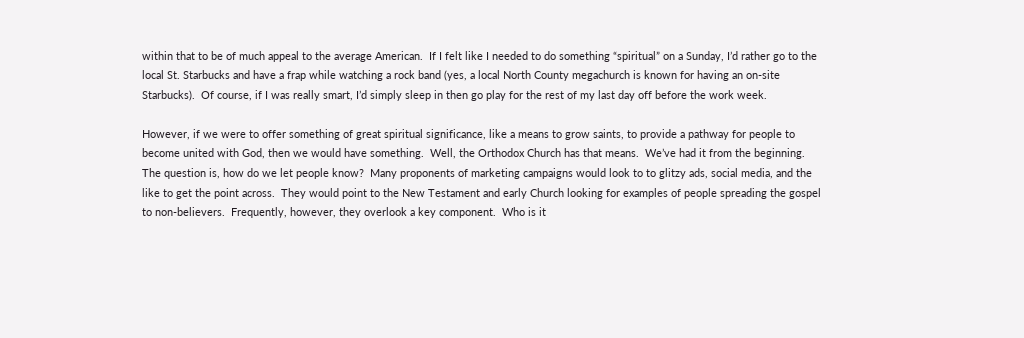within that to be of much appeal to the average American.  If I felt like I needed to do something “spiritual” on a Sunday, I’d rather go to the local St. Starbucks and have a frap while watching a rock band (yes, a local North County megachurch is known for having an on-site Starbucks).  Of course, if I was really smart, I’d simply sleep in then go play for the rest of my last day off before the work week.

However, if we were to offer something of great spiritual significance, like a means to grow saints, to provide a pathway for people to become united with God, then we would have something.  Well, the Orthodox Church has that means.  We’ve had it from the beginning.  The question is, how do we let people know?  Many proponents of marketing campaigns would look to to glitzy ads, social media, and the like to get the point across.  They would point to the New Testament and early Church looking for examples of people spreading the gospel to non-believers.  Frequently, however, they overlook a key component.  Who is it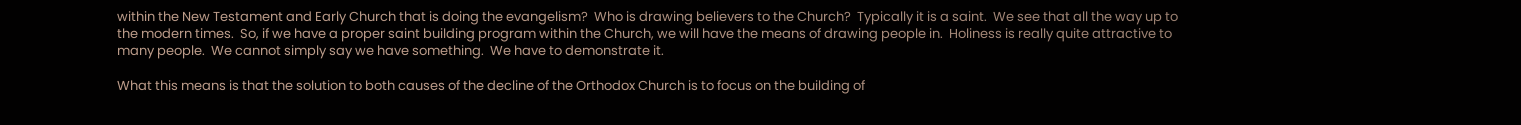within the New Testament and Early Church that is doing the evangelism?  Who is drawing believers to the Church?  Typically it is a saint.  We see that all the way up to the modern times.  So, if we have a proper saint building program within the Church, we will have the means of drawing people in.  Holiness is really quite attractive to many people.  We cannot simply say we have something.  We have to demonstrate it.

What this means is that the solution to both causes of the decline of the Orthodox Church is to focus on the building of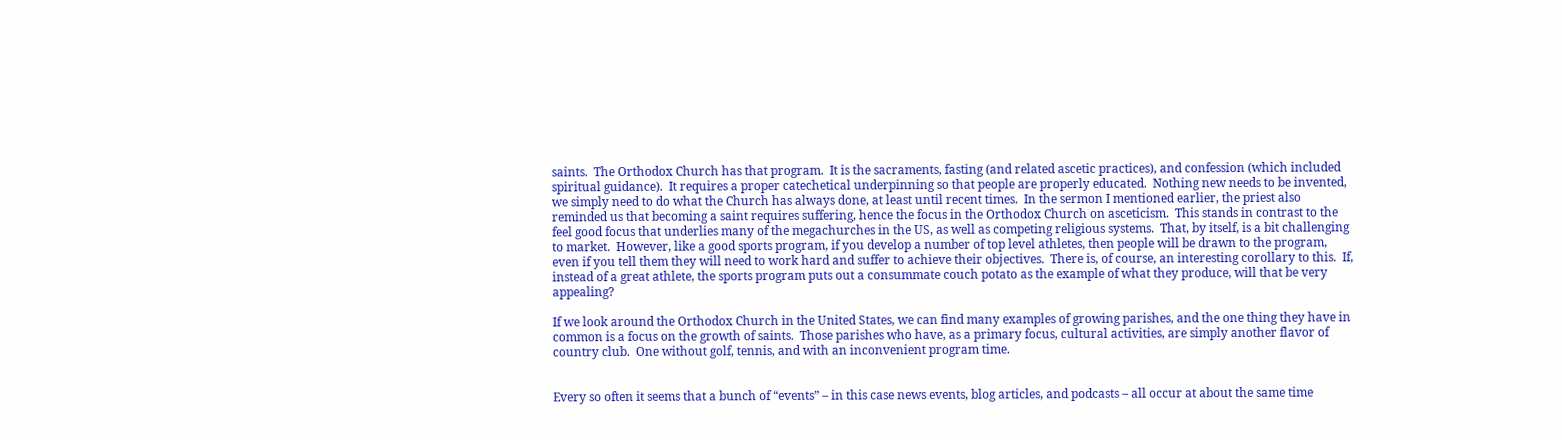saints.  The Orthodox Church has that program.  It is the sacraments, fasting (and related ascetic practices), and confession (which included spiritual guidance).  It requires a proper catechetical underpinning so that people are properly educated.  Nothing new needs to be invented, we simply need to do what the Church has always done, at least until recent times.  In the sermon I mentioned earlier, the priest also reminded us that becoming a saint requires suffering, hence the focus in the Orthodox Church on asceticism.  This stands in contrast to the feel good focus that underlies many of the megachurches in the US, as well as competing religious systems.  That, by itself, is a bit challenging to market.  However, like a good sports program, if you develop a number of top level athletes, then people will be drawn to the program, even if you tell them they will need to work hard and suffer to achieve their objectives.  There is, of course, an interesting corollary to this.  If, instead of a great athlete, the sports program puts out a consummate couch potato as the example of what they produce, will that be very appealing?

If we look around the Orthodox Church in the United States, we can find many examples of growing parishes, and the one thing they have in common is a focus on the growth of saints.  Those parishes who have, as a primary focus, cultural activities, are simply another flavor of country club.  One without golf, tennis, and with an inconvenient program time.


Every so often it seems that a bunch of “events” – in this case news events, blog articles, and podcasts – all occur at about the same time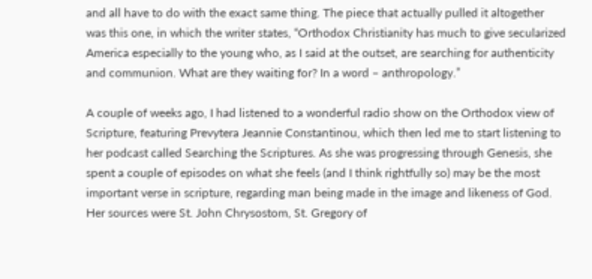and all have to do with the exact same thing. The piece that actually pulled it altogether was this one, in which the writer states, “Orthodox Christianity has much to give secularized America especially to the young who, as I said at the outset, are searching for authenticity and communion. What are they waiting for? In a word – anthropology.”

A couple of weeks ago, I had listened to a wonderful radio show on the Orthodox view of Scripture, featuring Prevytera Jeannie Constantinou, which then led me to start listening to her podcast called Searching the Scriptures. As she was progressing through Genesis, she spent a couple of episodes on what she feels (and I think rightfully so) may be the most important verse in scripture, regarding man being made in the image and likeness of God. Her sources were St. John Chrysostom, St. Gregory of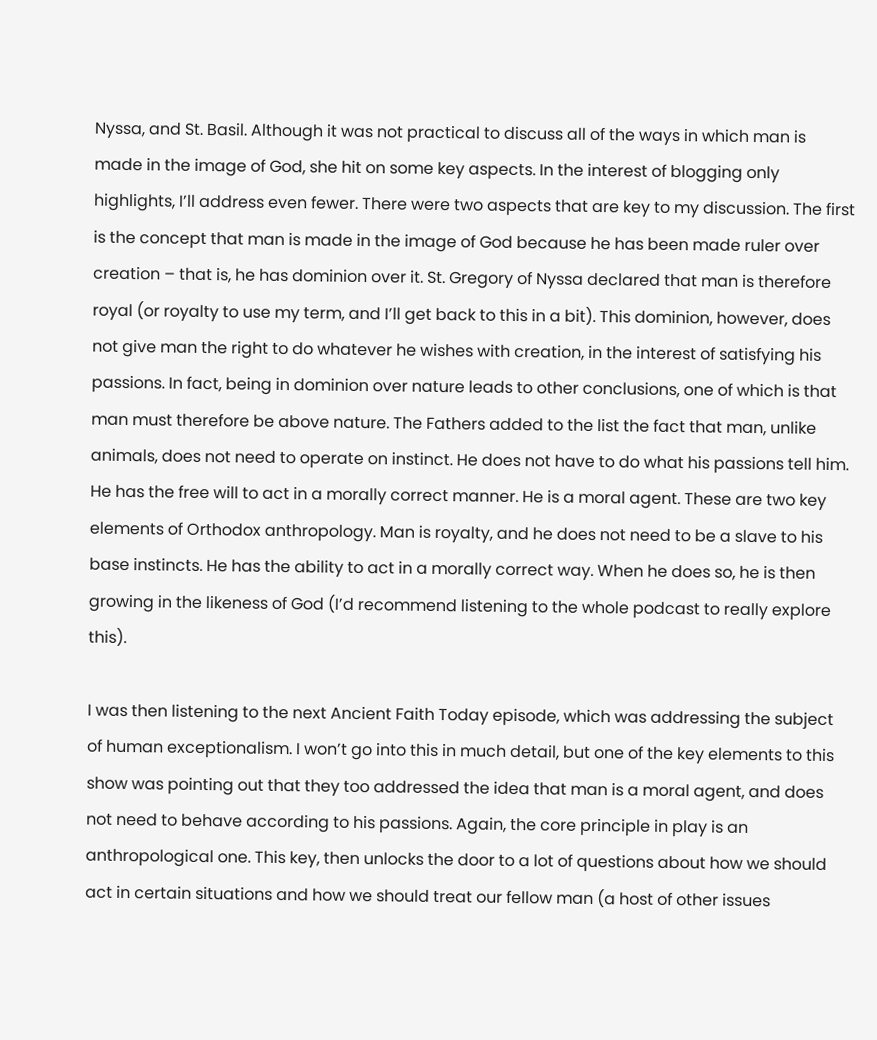Nyssa, and St. Basil. Although it was not practical to discuss all of the ways in which man is made in the image of God, she hit on some key aspects. In the interest of blogging only highlights, I’ll address even fewer. There were two aspects that are key to my discussion. The first is the concept that man is made in the image of God because he has been made ruler over creation – that is, he has dominion over it. St. Gregory of Nyssa declared that man is therefore royal (or royalty to use my term, and I’ll get back to this in a bit). This dominion, however, does not give man the right to do whatever he wishes with creation, in the interest of satisfying his passions. In fact, being in dominion over nature leads to other conclusions, one of which is that man must therefore be above nature. The Fathers added to the list the fact that man, unlike animals, does not need to operate on instinct. He does not have to do what his passions tell him. He has the free will to act in a morally correct manner. He is a moral agent. These are two key elements of Orthodox anthropology. Man is royalty, and he does not need to be a slave to his base instincts. He has the ability to act in a morally correct way. When he does so, he is then growing in the likeness of God (I’d recommend listening to the whole podcast to really explore this).

I was then listening to the next Ancient Faith Today episode, which was addressing the subject of human exceptionalism. I won’t go into this in much detail, but one of the key elements to this show was pointing out that they too addressed the idea that man is a moral agent, and does not need to behave according to his passions. Again, the core principle in play is an anthropological one. This key, then unlocks the door to a lot of questions about how we should act in certain situations and how we should treat our fellow man (a host of other issues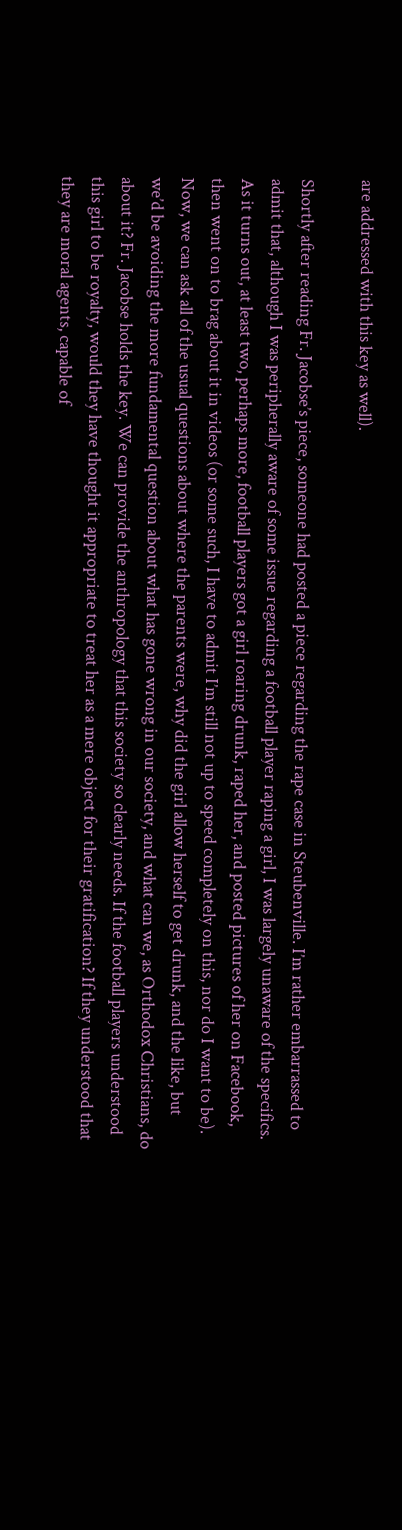are addressed with this key as well).

Shortly after reading Fr. Jacobse’s piece, someone had posted a piece regarding the rape case in Steubenville. I’m rather embarrassed to admit that, although I was peripherally aware of some issue regarding a football player raping a girl, I was largely unaware of the specifics. As it turns out, at least two, perhaps more, football players got a girl roaring drunk, raped her, and posted pictures of her on Facebook, then went on to brag about it in videos (or some such, I have to admit I’m still not up to speed completely on this, nor do I want to be). Now, we can ask all of the usual questions about where the parents were, why did the girl allow herself to get drunk, and the like, but we’d be avoiding the more fundamental question about what has gone wrong in our society, and what can we, as Orthodox Christians, do about it? Fr. Jacobse holds the key. We can provide the anthropology that this society so clearly needs. If the football players understood this girl to be royalty, would they have thought it appropriate to treat her as a mere object for their gratification? If they understood that they are moral agents, capable of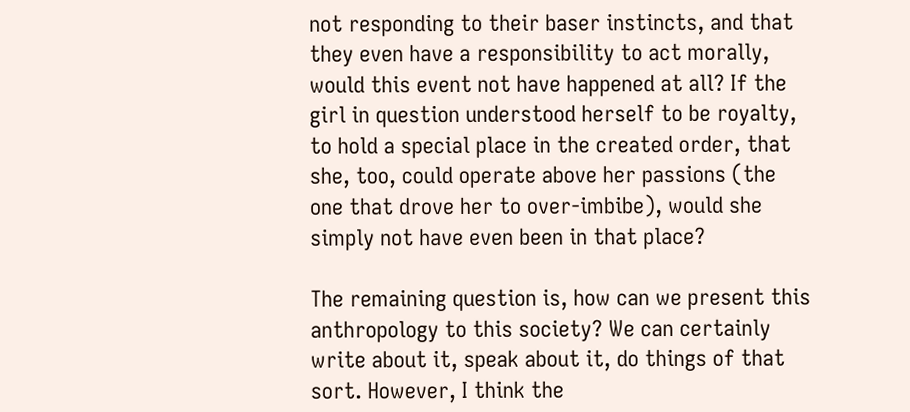not responding to their baser instincts, and that they even have a responsibility to act morally, would this event not have happened at all? If the girl in question understood herself to be royalty, to hold a special place in the created order, that she, too, could operate above her passions (the one that drove her to over-imbibe), would she simply not have even been in that place?

The remaining question is, how can we present this anthropology to this society? We can certainly write about it, speak about it, do things of that sort. However, I think the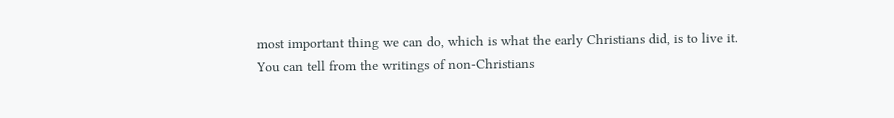most important thing we can do, which is what the early Christians did, is to live it. You can tell from the writings of non-Christians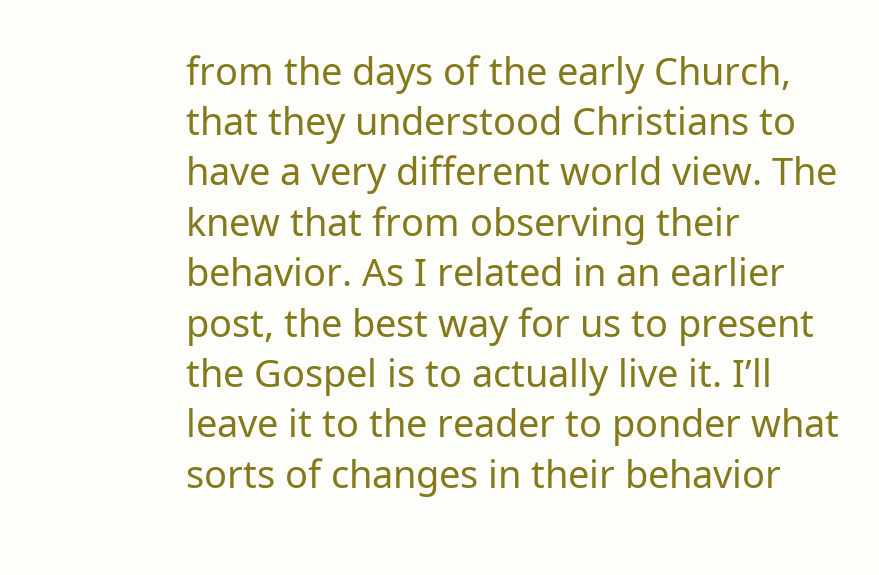from the days of the early Church, that they understood Christians to have a very different world view. The knew that from observing their behavior. As I related in an earlier post, the best way for us to present the Gospel is to actually live it. I’ll leave it to the reader to ponder what sorts of changes in their behavior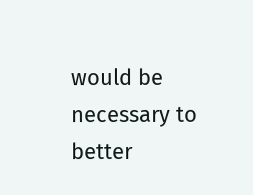would be necessary to better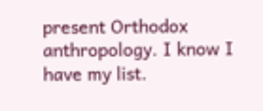present Orthodox anthropology. I know I have my list.